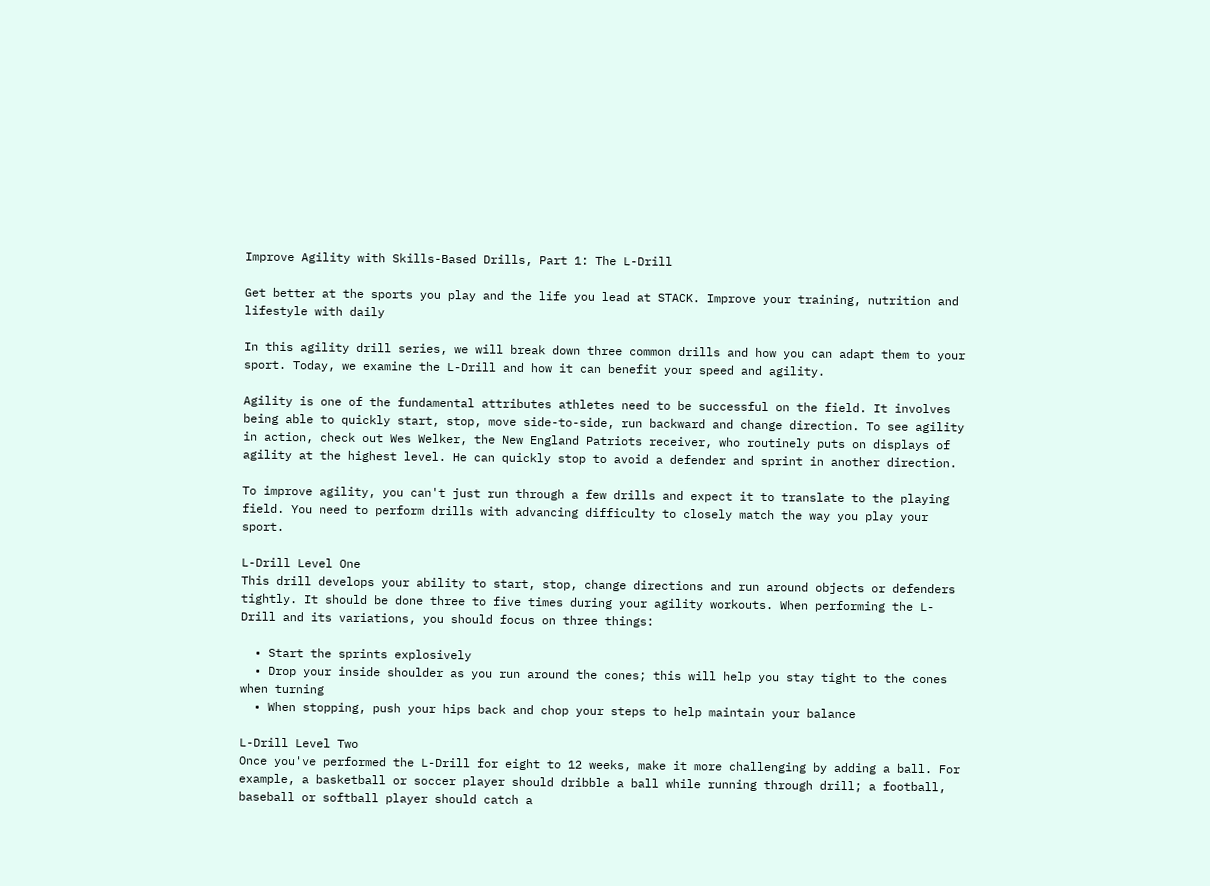Improve Agility with Skills-Based Drills, Part 1: The L-Drill

Get better at the sports you play and the life you lead at STACK. Improve your training, nutrition and lifestyle with daily

In this agility drill series, we will break down three common drills and how you can adapt them to your sport. Today, we examine the L-Drill and how it can benefit your speed and agility.

Agility is one of the fundamental attributes athletes need to be successful on the field. It involves being able to quickly start, stop, move side-to-side, run backward and change direction. To see agility in action, check out Wes Welker, the New England Patriots receiver, who routinely puts on displays of agility at the highest level. He can quickly stop to avoid a defender and sprint in another direction.

To improve agility, you can't just run through a few drills and expect it to translate to the playing field. You need to perform drills with advancing difficulty to closely match the way you play your sport.

L-Drill Level One
This drill develops your ability to start, stop, change directions and run around objects or defenders tightly. It should be done three to five times during your agility workouts. When performing the L-Drill and its variations, you should focus on three things:

  • Start the sprints explosively
  • Drop your inside shoulder as you run around the cones; this will help you stay tight to the cones when turning
  • When stopping, push your hips back and chop your steps to help maintain your balance

L-Drill Level Two
Once you've performed the L-Drill for eight to 12 weeks, make it more challenging by adding a ball. For example, a basketball or soccer player should dribble a ball while running through drill; a football, baseball or softball player should catch a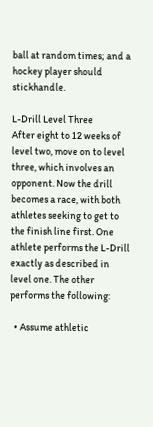ball at random times; and a hockey player should stickhandle.

L-Drill Level Three
After eight to 12 weeks of level two, move on to level three, which involves an opponent. Now the drill becomes a race, with both athletes seeking to get to the finish line first. One athlete performs the L-Drill exactly as described in level one. The other performs the following:

  • Assume athletic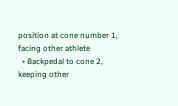position at cone number 1, facing other athlete
  • Backpedal to cone 2, keeping other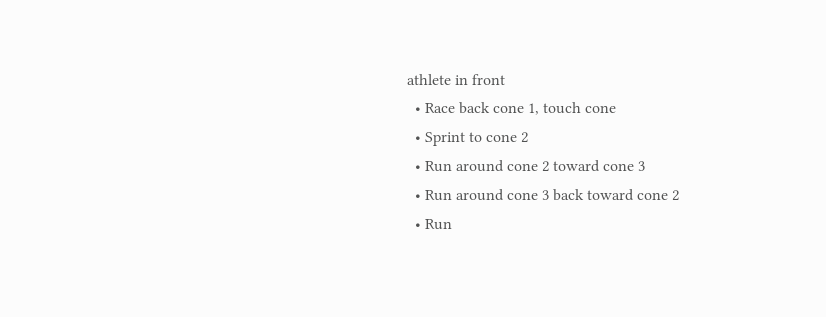athlete in front
  • Race back cone 1, touch cone
  • Sprint to cone 2
  • Run around cone 2 toward cone 3
  • Run around cone 3 back toward cone 2
  • Run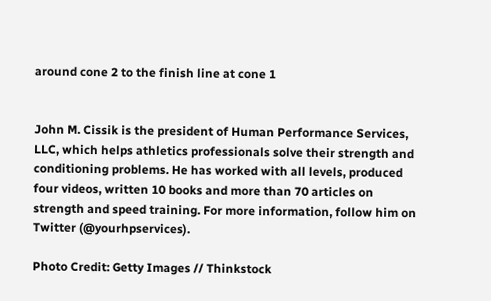around cone 2 to the finish line at cone 1


John M. Cissik is the president of Human Performance Services, LLC, which helps athletics professionals solve their strength and conditioning problems. He has worked with all levels, produced four videos, written 10 books and more than 70 articles on strength and speed training. For more information, follow him on Twitter (@yourhpservices).

Photo Credit: Getty Images // Thinkstock